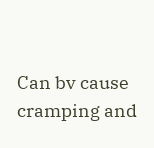Can bv cause cramping and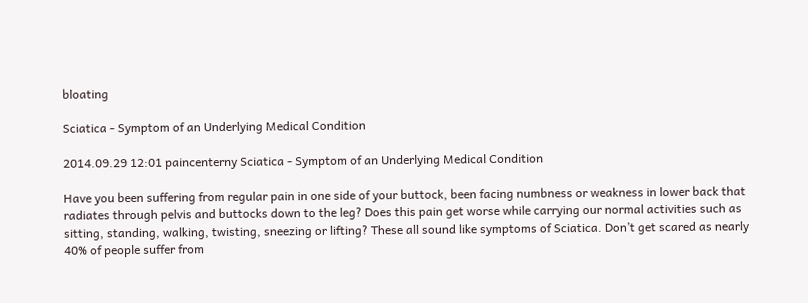bloating

Sciatica - Symptom of an Underlying Medical Condition

2014.09.29 12:01 paincenterny Sciatica - Symptom of an Underlying Medical Condition

Have you been suffering from regular pain in one side of your buttock, been facing numbness or weakness in lower back that radiates through pelvis and buttocks down to the leg? Does this pain get worse while carrying our normal activities such as sitting, standing, walking, twisting, sneezing or lifting? These all sound like symptoms of Sciatica. Don’t get scared as nearly 40% of people suffer from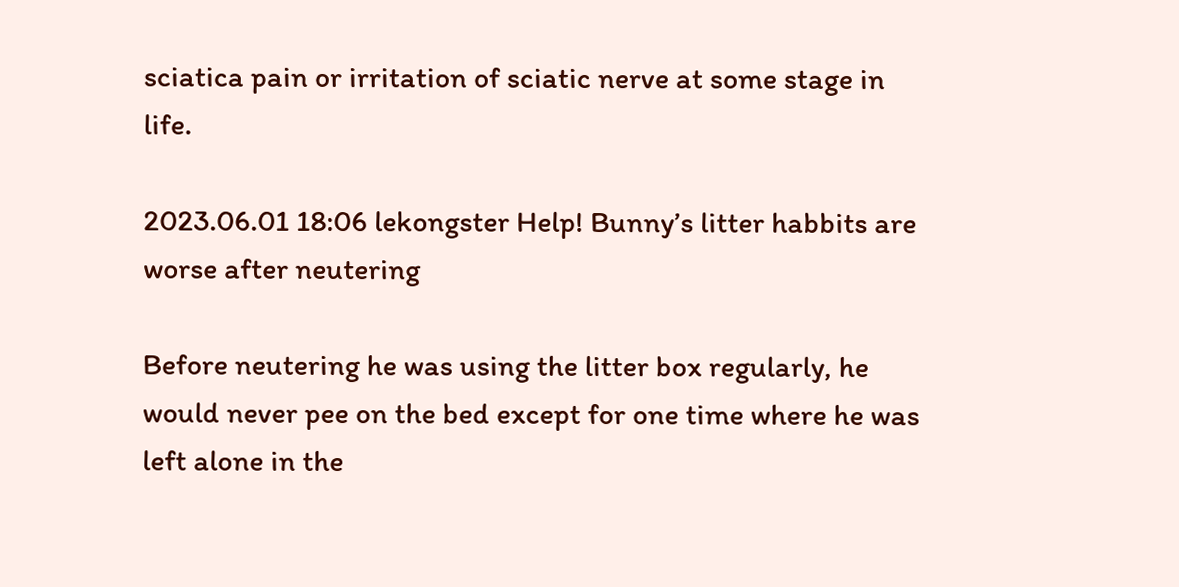sciatica pain or irritation of sciatic nerve at some stage in life.

2023.06.01 18:06 lekongster Help! Bunny’s litter habbits are worse after neutering

Before neutering he was using the litter box regularly, he would never pee on the bed except for one time where he was left alone in the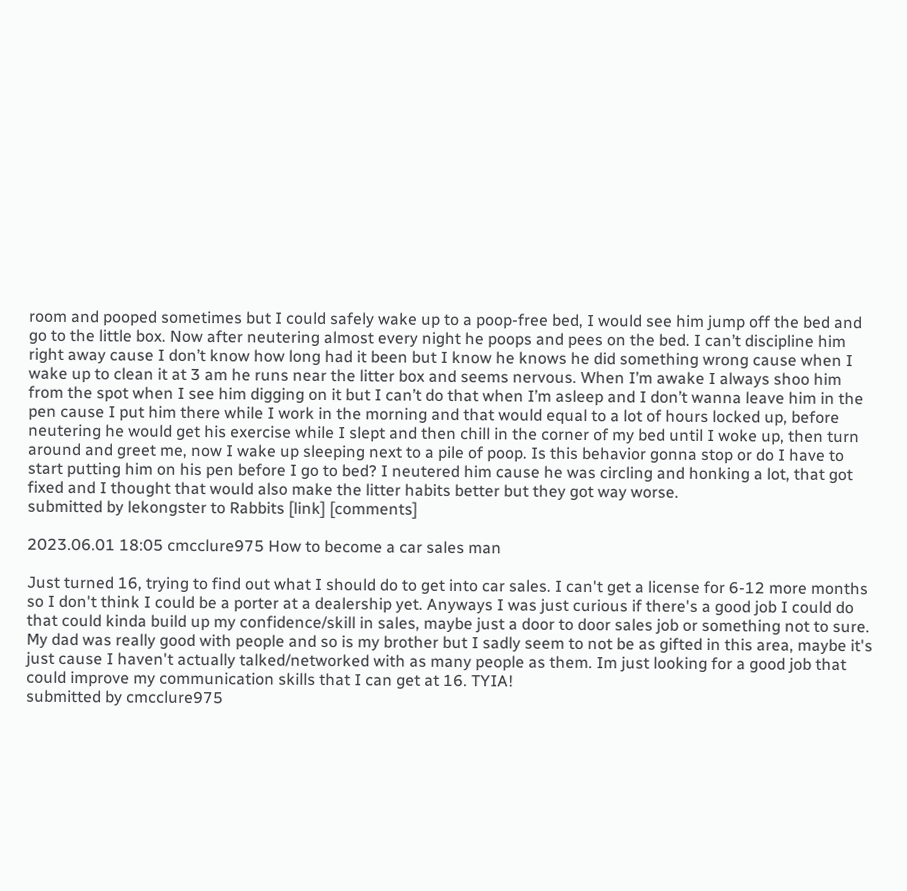room and pooped sometimes but I could safely wake up to a poop-free bed, I would see him jump off the bed and go to the little box. Now after neutering almost every night he poops and pees on the bed. I can’t discipline him right away cause I don’t know how long had it been but I know he knows he did something wrong cause when I wake up to clean it at 3 am he runs near the litter box and seems nervous. When I’m awake I always shoo him from the spot when I see him digging on it but I can’t do that when I’m asleep and I don’t wanna leave him in the pen cause I put him there while I work in the morning and that would equal to a lot of hours locked up, before neutering he would get his exercise while I slept and then chill in the corner of my bed until I woke up, then turn around and greet me, now I wake up sleeping next to a pile of poop. Is this behavior gonna stop or do I have to start putting him on his pen before I go to bed? I neutered him cause he was circling and honking a lot, that got fixed and I thought that would also make the litter habits better but they got way worse.
submitted by lekongster to Rabbits [link] [comments]

2023.06.01 18:05 cmcclure975 How to become a car sales man

Just turned 16, trying to find out what I should do to get into car sales. I can't get a license for 6-12 more months so I don't think I could be a porter at a dealership yet. Anyways I was just curious if there's a good job I could do that could kinda build up my confidence/skill in sales, maybe just a door to door sales job or something not to sure. My dad was really good with people and so is my brother but I sadly seem to not be as gifted in this area, maybe it's just cause I haven't actually talked/networked with as many people as them. Im just looking for a good job that could improve my communication skills that I can get at 16. TYIA!
submitted by cmcclure975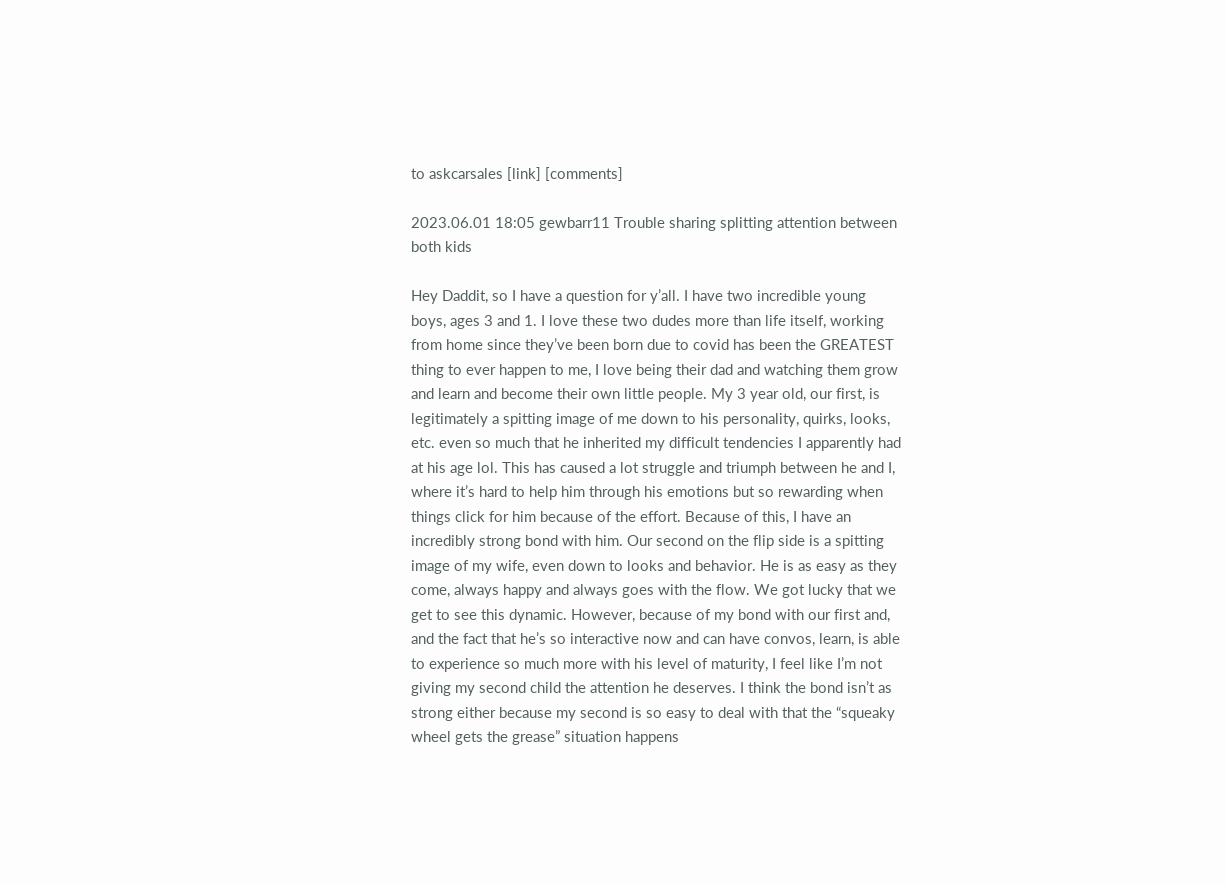to askcarsales [link] [comments]

2023.06.01 18:05 gewbarr11 Trouble sharing splitting attention between both kids

Hey Daddit, so I have a question for y’all. I have two incredible young boys, ages 3 and 1. I love these two dudes more than life itself, working from home since they’ve been born due to covid has been the GREATEST thing to ever happen to me, I love being their dad and watching them grow and learn and become their own little people. My 3 year old, our first, is legitimately a spitting image of me down to his personality, quirks, looks, etc. even so much that he inherited my difficult tendencies I apparently had at his age lol. This has caused a lot struggle and triumph between he and I, where it’s hard to help him through his emotions but so rewarding when things click for him because of the effort. Because of this, I have an incredibly strong bond with him. Our second on the flip side is a spitting image of my wife, even down to looks and behavior. He is as easy as they come, always happy and always goes with the flow. We got lucky that we get to see this dynamic. However, because of my bond with our first and, and the fact that he’s so interactive now and can have convos, learn, is able to experience so much more with his level of maturity, I feel like I’m not giving my second child the attention he deserves. I think the bond isn’t as strong either because my second is so easy to deal with that the “squeaky wheel gets the grease” situation happens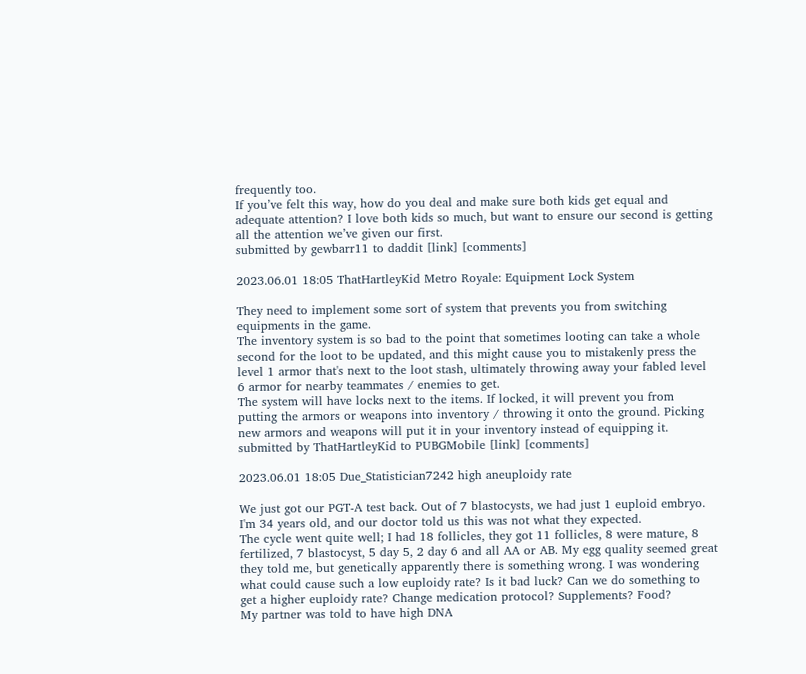frequently too.
If you’ve felt this way, how do you deal and make sure both kids get equal and adequate attention? I love both kids so much, but want to ensure our second is getting all the attention we’ve given our first.
submitted by gewbarr11 to daddit [link] [comments]

2023.06.01 18:05 ThatHartleyKid Metro Royale: Equipment Lock System

They need to implement some sort of system that prevents you from switching equipments in the game.
The inventory system is so bad to the point that sometimes looting can take a whole second for the loot to be updated, and this might cause you to mistakenly press the level 1 armor that's next to the loot stash, ultimately throwing away your fabled level 6 armor for nearby teammates / enemies to get.
The system will have locks next to the items. If locked, it will prevent you from putting the armors or weapons into inventory / throwing it onto the ground. Picking new armors and weapons will put it in your inventory instead of equipping it.
submitted by ThatHartleyKid to PUBGMobile [link] [comments]

2023.06.01 18:05 Due_Statistician7242 high aneuploidy rate

We just got our PGT-A test back. Out of 7 blastocysts, we had just 1 euploid embryo. I'm 34 years old, and our doctor told us this was not what they expected.
The cycle went quite well; I had 18 follicles, they got 11 follicles, 8 were mature, 8 fertilized, 7 blastocyst, 5 day 5, 2 day 6 and all AA or AB. My egg quality seemed great they told me, but genetically apparently there is something wrong. I was wondering what could cause such a low euploidy rate? Is it bad luck? Can we do something to get a higher euploidy rate? Change medication protocol? Supplements? Food?
My partner was told to have high DNA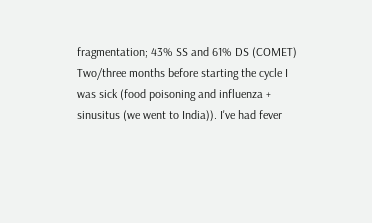fragmentation; 43% SS and 61% DS (COMET)
Two/three months before starting the cycle I was sick (food poisoning and influenza + sinusitus (we went to India)). I've had fever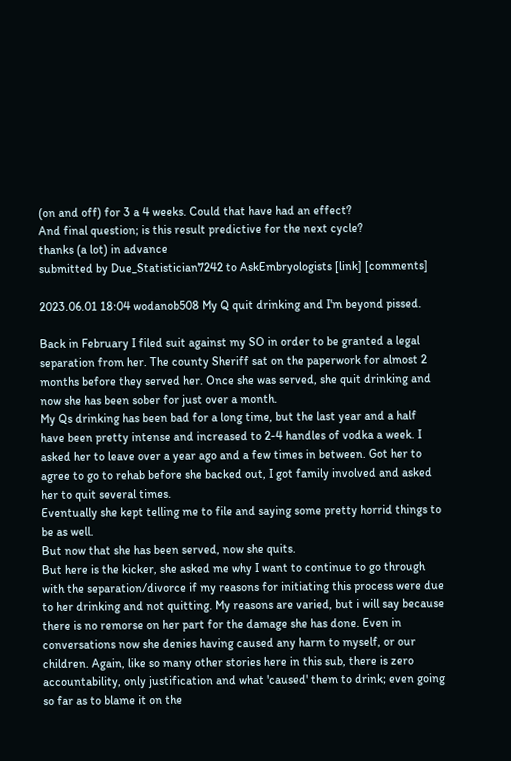(on and off) for 3 a 4 weeks. Could that have had an effect?
And final question; is this result predictive for the next cycle?
thanks (a lot) in advance
submitted by Due_Statistician7242 to AskEmbryologists [link] [comments]

2023.06.01 18:04 wodanob508 My Q quit drinking and I'm beyond pissed.

Back in February I filed suit against my SO in order to be granted a legal separation from her. The county Sheriff sat on the paperwork for almost 2 months before they served her. Once she was served, she quit drinking and now she has been sober for just over a month.
My Qs drinking has been bad for a long time, but the last year and a half have been pretty intense and increased to 2-4 handles of vodka a week. I asked her to leave over a year ago and a few times in between. Got her to agree to go to rehab before she backed out, I got family involved and asked her to quit several times.
Eventually she kept telling me to file and saying some pretty horrid things to be as well.
But now that she has been served, now she quits.
But here is the kicker, she asked me why I want to continue to go through with the separation/divorce if my reasons for initiating this process were due to her drinking and not quitting. My reasons are varied, but i will say because there is no remorse on her part for the damage she has done. Even in conversations now she denies having caused any harm to myself, or our children. Again, like so many other stories here in this sub, there is zero accountability, only justification and what 'caused' them to drink; even going so far as to blame it on the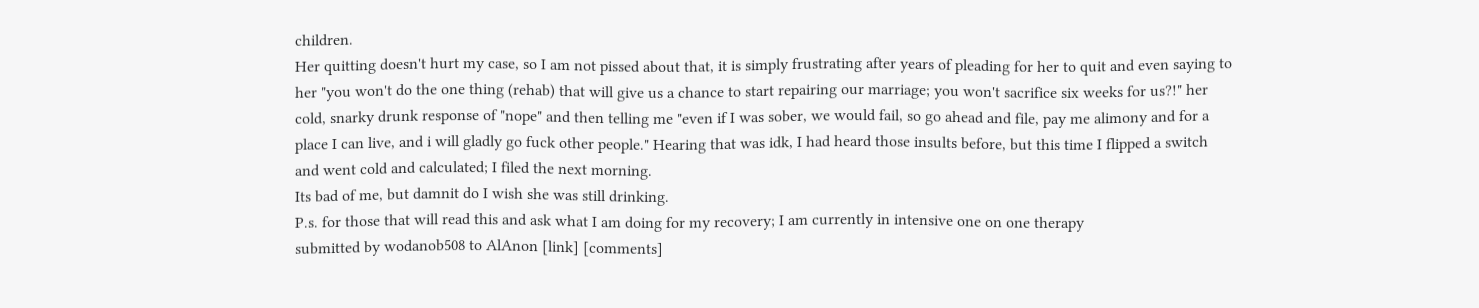children.
Her quitting doesn't hurt my case, so I am not pissed about that, it is simply frustrating after years of pleading for her to quit and even saying to her "you won't do the one thing (rehab) that will give us a chance to start repairing our marriage; you won't sacrifice six weeks for us?!" her cold, snarky drunk response of "nope" and then telling me "even if I was sober, we would fail, so go ahead and file, pay me alimony and for a place I can live, and i will gladly go fuck other people." Hearing that was idk, I had heard those insults before, but this time I flipped a switch and went cold and calculated; I filed the next morning.
Its bad of me, but damnit do I wish she was still drinking.
P.s. for those that will read this and ask what I am doing for my recovery; I am currently in intensive one on one therapy
submitted by wodanob508 to AlAnon [link] [comments]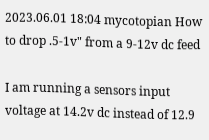2023.06.01 18:04 mycotopian How to drop .5-1v" from a 9-12v dc feed

I am running a sensors input voltage at 14.2v dc instead of 12.9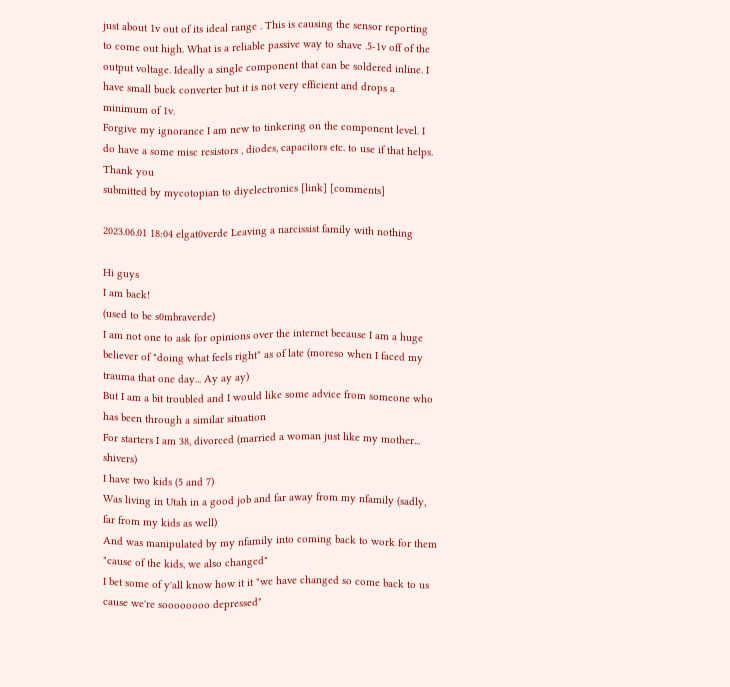just about 1v out of its ideal range . This is causing the sensor reporting to come out high. What is a reliable passive way to shave .5-1v off of the output voltage. Ideally a single component that can be soldered inline. I have small buck converter but it is not very efficient and drops a minimum of 1v.
Forgive my ignorance I am new to tinkering on the component level. I do have a some misc resistors , diodes, capacitors etc. to use if that helps. Thank you
submitted by mycotopian to diyelectronics [link] [comments]

2023.06.01 18:04 elgat0verde Leaving a narcissist family with nothing

Hi guys
I am back!
(used to be s0mbraverde)
I am not one to ask for opinions over the internet because I am a huge believer of "doing what feels right" as of late (moreso when I faced my trauma that one day... Ay ay ay)
But I am a bit troubled and I would like some advice from someone who has been through a similar situation
For starters I am 38, divorced (married a woman just like my mother... shivers)
I have two kids (5 and 7)
Was living in Utah in a good job and far away from my nfamily (sadly, far from my kids as well)
And was manipulated by my nfamily into coming back to work for them "cause of the kids, we also changed"
I bet some of y'all know how it it "we have changed so come back to us cause we're soooooooo depressed"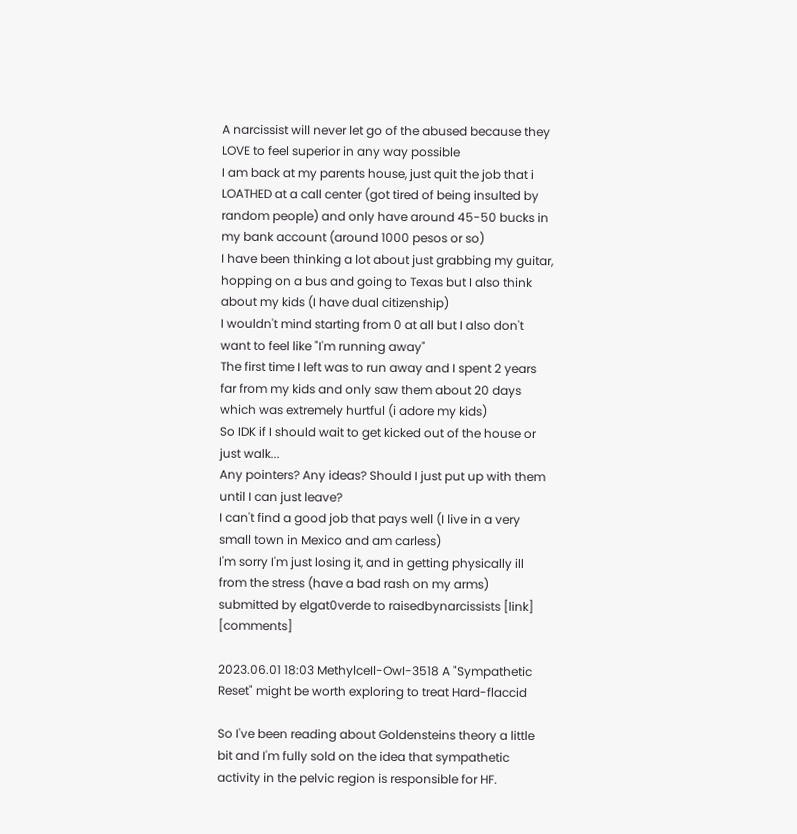A narcissist will never let go of the abused because they LOVE to feel superior in any way possible
I am back at my parents house, just quit the job that i LOATHED at a call center (got tired of being insulted by random people) and only have around 45-50 bucks in my bank account (around 1000 pesos or so)
I have been thinking a lot about just grabbing my guitar, hopping on a bus and going to Texas but I also think about my kids (I have dual citizenship)
I wouldn't mind starting from 0 at all but I also don't want to feel like "I'm running away"
The first time I left was to run away and I spent 2 years far from my kids and only saw them about 20 days which was extremely hurtful (i adore my kids)
So IDK if I should wait to get kicked out of the house or just walk...
Any pointers? Any ideas? Should I just put up with them until I can just leave?
I can't find a good job that pays well (I live in a very small town in Mexico and am carless)
I'm sorry I'm just losing it, and in getting physically ill from the stress (have a bad rash on my arms)
submitted by elgat0verde to raisedbynarcissists [link] [comments]

2023.06.01 18:03 MethylceIl-OwI-3518 A "Sympathetic Reset" might be worth exploring to treat Hard-flaccid

So I've been reading about Goldensteins theory a little bit and I'm fully sold on the idea that sympathetic activity in the pelvic region is responsible for HF.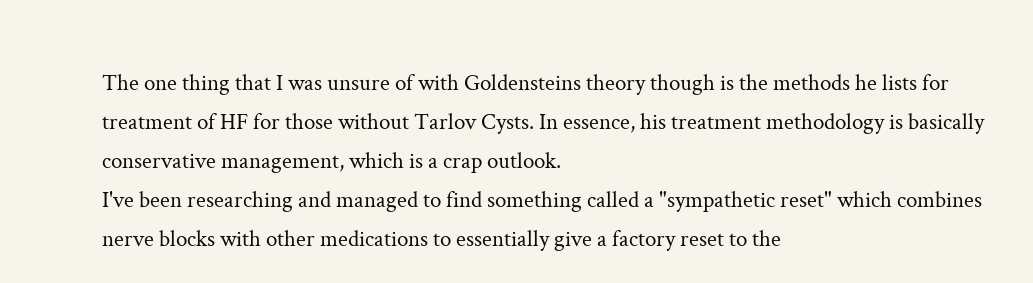The one thing that I was unsure of with Goldensteins theory though is the methods he lists for treatment of HF for those without Tarlov Cysts. In essence, his treatment methodology is basically conservative management, which is a crap outlook.
I've been researching and managed to find something called a "sympathetic reset" which combines nerve blocks with other medications to essentially give a factory reset to the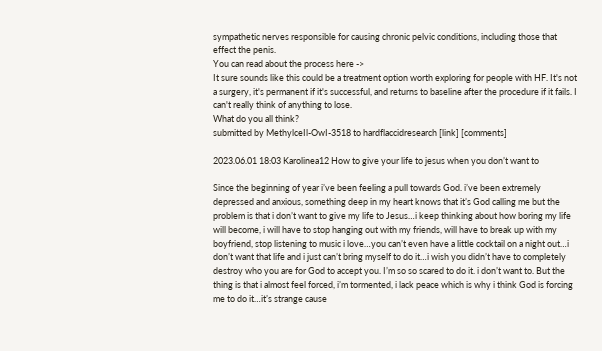sympathetic nerves responsible for causing chronic pelvic conditions, including those that effect the penis.
You can read about the process here ->
It sure sounds like this could be a treatment option worth exploring for people with HF. It's not a surgery, it's permanent if it's successful, and returns to baseline after the procedure if it fails. I can't really think of anything to lose.
What do you all think?
submitted by MethylceIl-OwI-3518 to hardflaccidresearch [link] [comments]

2023.06.01 18:03 Karolinea12 How to give your life to jesus when you don’t want to

Since the beginning of year i’ve been feeling a pull towards God. i’ve been extremely depressed and anxious, something deep in my heart knows that it’s God calling me but the problem is that i don’t want to give my life to Jesus…i keep thinking about how boring my life will become, i will have to stop hanging out with my friends, will have to break up with my boyfriend, stop listening to music i love…you can’t even have a little cocktail on a night out…i don’t want that life and i just can’t bring myself to do it…i wish you didn’t have to completely destroy who you are for God to accept you. I’m so so scared to do it. i don’t want to. But the thing is that i almost feel forced, i’m tormented, i lack peace which is why i think God is forcing me to do it…it’s strange cause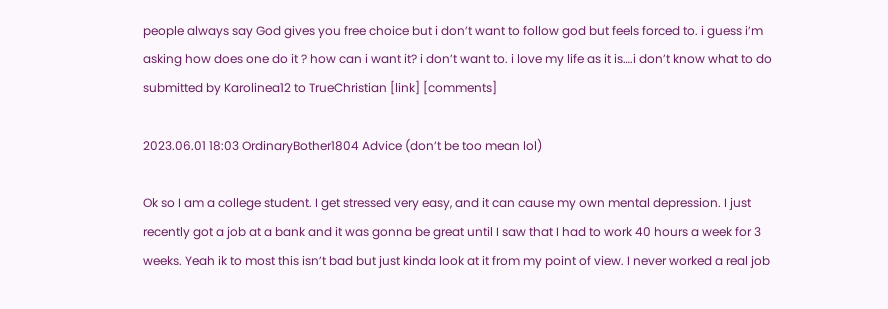people always say God gives you free choice but i don’t want to follow god but feels forced to. i guess i’m asking how does one do it ? how can i want it? i don’t want to. i love my life as it is….i don’t know what to do
submitted by Karolinea12 to TrueChristian [link] [comments]

2023.06.01 18:03 OrdinaryBother1804 Advice (don’t be too mean lol)

Ok so I am a college student. I get stressed very easy, and it can cause my own mental depression. I just recently got a job at a bank and it was gonna be great until I saw that I had to work 40 hours a week for 3 weeks. Yeah ik to most this isn’t bad but just kinda look at it from my point of view. I never worked a real job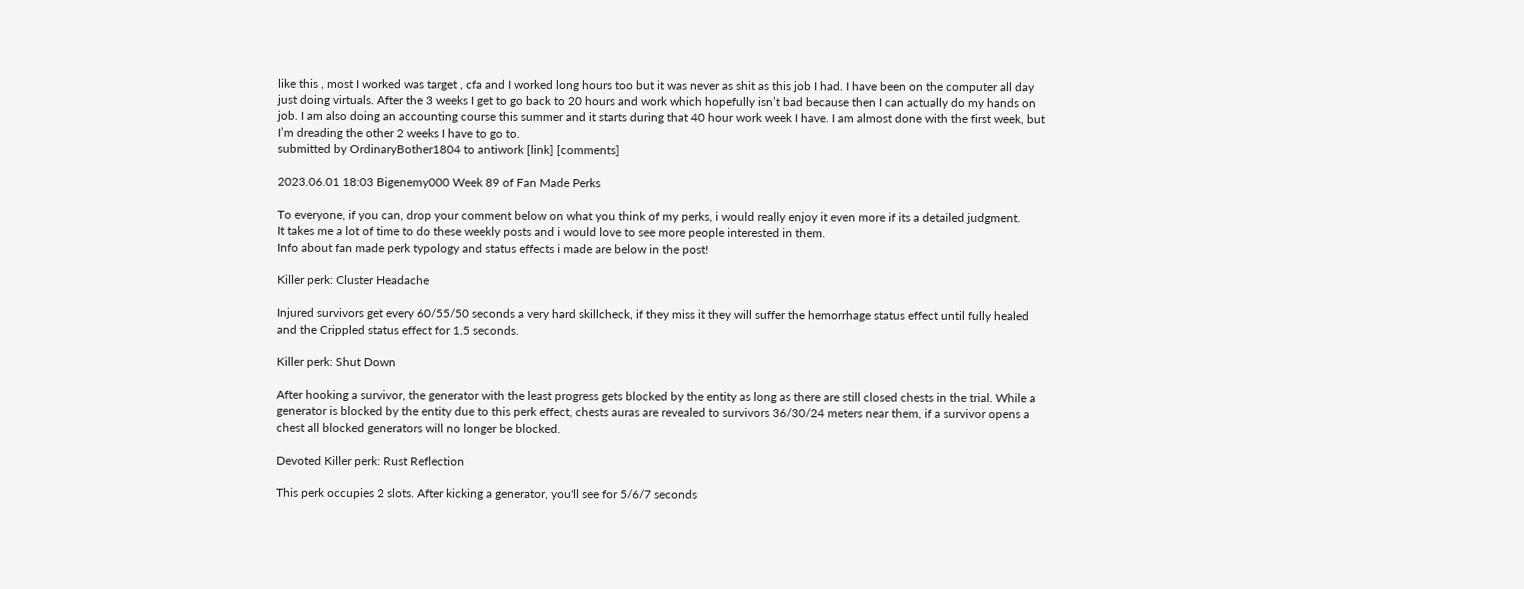like this , most I worked was target , cfa and I worked long hours too but it was never as shit as this job I had. I have been on the computer all day just doing virtuals. After the 3 weeks I get to go back to 20 hours and work which hopefully isn’t bad because then I can actually do my hands on job. I am also doing an accounting course this summer and it starts during that 40 hour work week I have. I am almost done with the first week, but I’m dreading the other 2 weeks I have to go to.
submitted by OrdinaryBother1804 to antiwork [link] [comments]

2023.06.01 18:03 Bigenemy000 Week 89 of Fan Made Perks

To everyone, if you can, drop your comment below on what you think of my perks, i would really enjoy it even more if its a detailed judgment.
It takes me a lot of time to do these weekly posts and i would love to see more people interested in them.
Info about fan made perk typology and status effects i made are below in the post!

Killer perk: Cluster Headache

Injured survivors get every 60/55/50 seconds a very hard skillcheck, if they miss it they will suffer the hemorrhage status effect until fully healed and the Crippled status effect for 1.5 seconds.

Killer perk: Shut Down

After hooking a survivor, the generator with the least progress gets blocked by the entity as long as there are still closed chests in the trial. While a generator is blocked by the entity due to this perk effect, chests auras are revealed to survivors 36/30/24 meters near them, if a survivor opens a chest all blocked generators will no longer be blocked.

Devoted Killer perk: Rust Reflection

This perk occupies 2 slots. After kicking a generator, you'll see for 5/6/7 seconds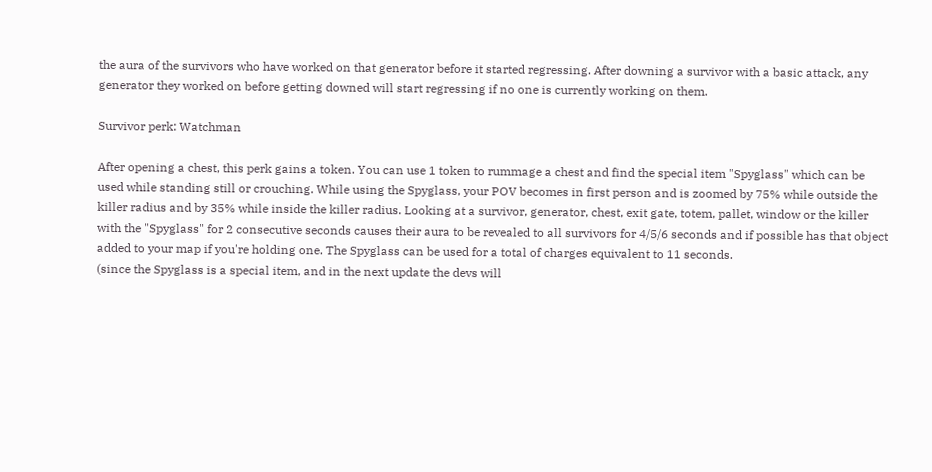the aura of the survivors who have worked on that generator before it started regressing. After downing a survivor with a basic attack, any generator they worked on before getting downed will start regressing if no one is currently working on them.

Survivor perk: Watchman

After opening a chest, this perk gains a token. You can use 1 token to rummage a chest and find the special item "Spyglass" which can be used while standing still or crouching. While using the Spyglass, your POV becomes in first person and is zoomed by 75% while outside the killer radius and by 35% while inside the killer radius. Looking at a survivor, generator, chest, exit gate, totem, pallet, window or the killer with the "Spyglass" for 2 consecutive seconds causes their aura to be revealed to all survivors for 4/5/6 seconds and if possible has that object added to your map if you're holding one. The Spyglass can be used for a total of charges equivalent to 11 seconds.
(since the Spyglass is a special item, and in the next update the devs will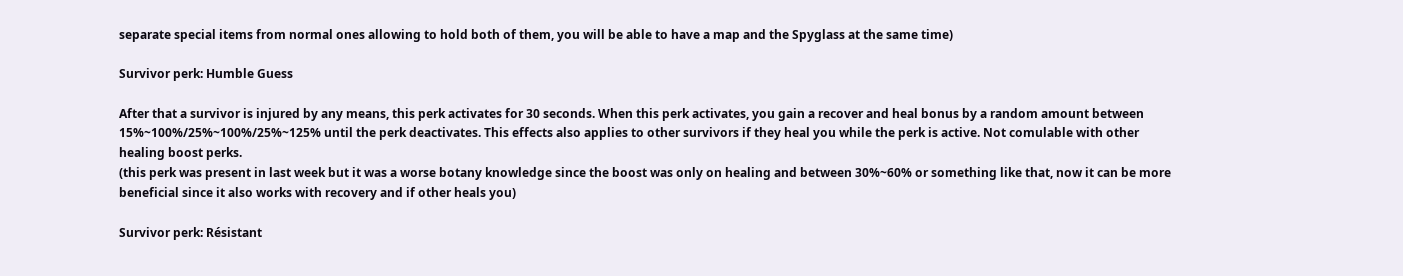separate special items from normal ones allowing to hold both of them, you will be able to have a map and the Spyglass at the same time)

Survivor perk: Humble Guess

After that a survivor is injured by any means, this perk activates for 30 seconds. When this perk activates, you gain a recover and heal bonus by a random amount between 15%~100%/25%~100%/25%~125% until the perk deactivates. This effects also applies to other survivors if they heal you while the perk is active. Not comulable with other healing boost perks.
(this perk was present in last week but it was a worse botany knowledge since the boost was only on healing and between 30%~60% or something like that, now it can be more beneficial since it also works with recovery and if other heals you)

Survivor perk: Résistant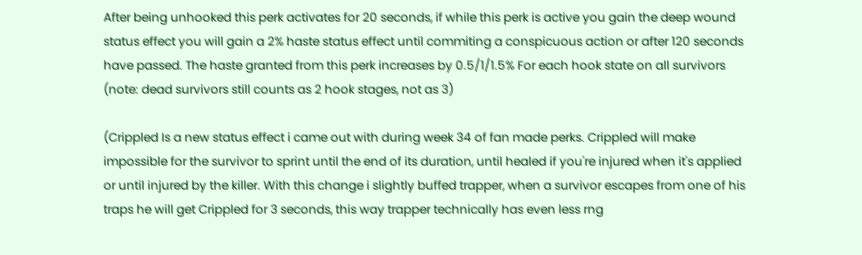After being unhooked this perk activates for 20 seconds, if while this perk is active you gain the deep wound status effect you will gain a 2% haste status effect until commiting a conspicuous action or after 120 seconds have passed. The haste granted from this perk increases by 0.5/1/1.5% For each hook state on all survivors
(note: dead survivors still counts as 2 hook stages, not as 3)

(Crippled Is a new status effect i came out with during week 34 of fan made perks. Crippled will make impossible for the survivor to sprint until the end of its duration, until healed if you're injured when it's applied or until injured by the killer. With this change i slightly buffed trapper, when a survivor escapes from one of his traps he will get Crippled for 3 seconds, this way trapper technically has even less rng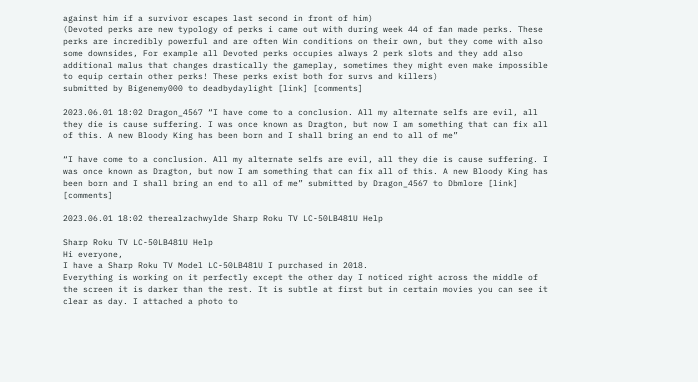against him if a survivor escapes last second in front of him)
(Devoted perks are new typology of perks i came out with during week 44 of fan made perks. These perks are incredibly powerful and are often Win conditions on their own, but they come with also some downsides, For example all Devoted perks occupies always 2 perk slots and they add also additional malus that changes drastically the gameplay, sometimes they might even make impossible to equip certain other perks! These perks exist both for survs and killers)
submitted by Bigenemy000 to deadbydaylight [link] [comments]

2023.06.01 18:02 Dragon_4567 “I have come to a conclusion. All my alternate selfs are evil, all they die is cause suffering. I was once known as Dragton, but now I am something that can fix all of this. A new Bloody King has been born and I shall bring an end to all of me”

“I have come to a conclusion. All my alternate selfs are evil, all they die is cause suffering. I was once known as Dragton, but now I am something that can fix all of this. A new Bloody King has been born and I shall bring an end to all of me” submitted by Dragon_4567 to Dbmlore [link] [comments]

2023.06.01 18:02 therealzachwylde Sharp Roku TV LC-50LB481U Help

Sharp Roku TV LC-50LB481U Help
Hi everyone,
I have a Sharp Roku TV Model LC-50LB481U I purchased in 2018.
Everything is working on it perfectly except the other day I noticed right across the middle of the screen it is darker than the rest. It is subtle at first but in certain movies you can see it clear as day. I attached a photo to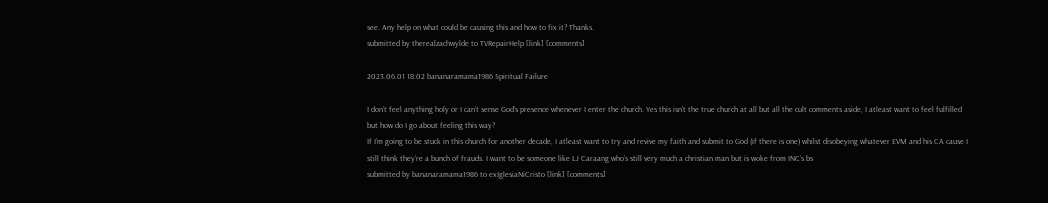see. Any help on what could be causing this and how to fix it? Thanks.
submitted by therealzachwylde to TVRepairHelp [link] [comments]

2023.06.01 18:02 bananaramama1986 Spiritual Failure

I don’t feel anything holy or I can’t sense God’s presence whenever I enter the church. Yes this isn’t the true church at all but all the cult comments aside, I atleast want to feel fulfilled but how do I go about feeling this way?
If I’m going to be stuck in this church for another decade, I atleast want to try and revive my faith and submit to God (if there is one) whilst disobeying whatever EVM and his CA cause I still think they’re a bunch of frauds. I want to be someone like LJ Caraang who’s still very much a christian man but is woke from INC’s bs
submitted by bananaramama1986 to exIglesiaNiCristo [link] [comments]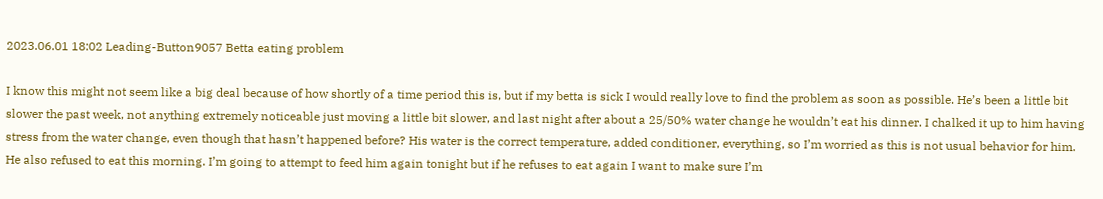2023.06.01 18:02 Leading-Button9057 Betta eating problem

I know this might not seem like a big deal because of how shortly of a time period this is, but if my betta is sick I would really love to find the problem as soon as possible. He’s been a little bit slower the past week, not anything extremely noticeable just moving a little bit slower, and last night after about a 25/50% water change he wouldn’t eat his dinner. I chalked it up to him having stress from the water change, even though that hasn’t happened before? His water is the correct temperature, added conditioner, everything, so I’m worried as this is not usual behavior for him. He also refused to eat this morning. I’m going to attempt to feed him again tonight but if he refuses to eat again I want to make sure I’m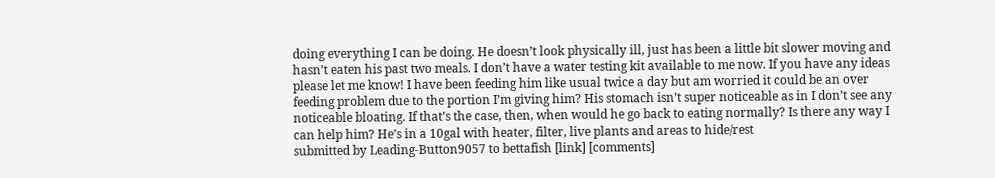doing everything I can be doing. He doesn’t look physically ill, just has been a little bit slower moving and hasn’t eaten his past two meals. I don’t have a water testing kit available to me now. If you have any ideas please let me know! I have been feeding him like usual twice a day but am worried it could be an over feeding problem due to the portion I’m giving him? His stomach isn’t super noticeable as in I don’t see any noticeable bloating. If that’s the case, then, when would he go back to eating normally? Is there any way I can help him? He’s in a 10gal with heater, filter, live plants and areas to hide/rest
submitted by Leading-Button9057 to bettafish [link] [comments]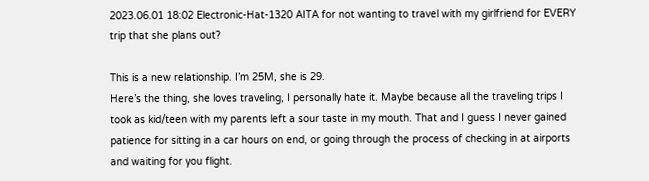2023.06.01 18:02 Electronic-Hat-1320 AITA for not wanting to travel with my girlfriend for EVERY trip that she plans out?

This is a new relationship. I’m 25M, she is 29.
Here’s the thing, she loves traveling, I personally hate it. Maybe because all the traveling trips I took as kid/teen with my parents left a sour taste in my mouth. That and I guess I never gained patience for sitting in a car hours on end, or going through the process of checking in at airports and waiting for you flight.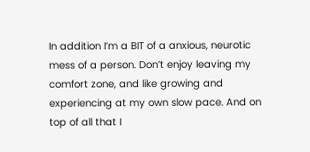In addition I’m a BIT of a anxious, neurotic mess of a person. Don’t enjoy leaving my comfort zone, and like growing and experiencing at my own slow pace. And on top of all that I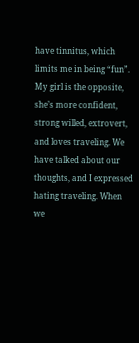have tinnitus, which limits me in being “fun”.
My girl is the opposite, she’s more confident, strong willed, extrovert, and loves traveling. We have talked about our thoughts, and I expressed hating traveling. When we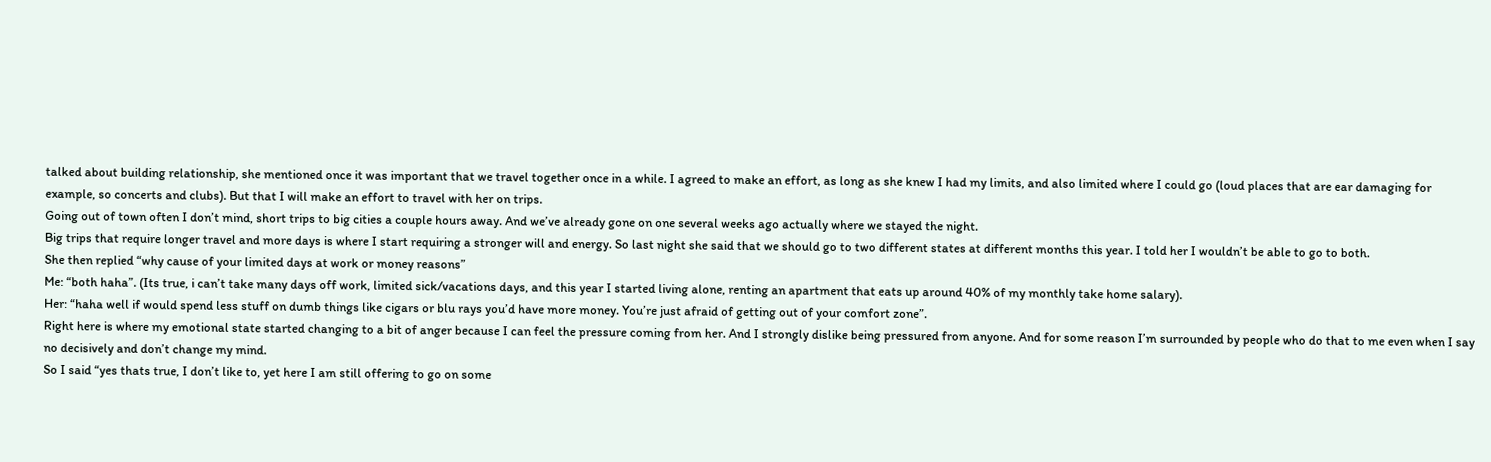talked about building relationship, she mentioned once it was important that we travel together once in a while. I agreed to make an effort, as long as she knew I had my limits, and also limited where I could go (loud places that are ear damaging for example, so concerts and clubs). But that I will make an effort to travel with her on trips.
Going out of town often I don’t mind, short trips to big cities a couple hours away. And we’ve already gone on one several weeks ago actually where we stayed the night.
Big trips that require longer travel and more days is where I start requiring a stronger will and energy. So last night she said that we should go to two different states at different months this year. I told her I wouldn’t be able to go to both.
She then replied “why cause of your limited days at work or money reasons”
Me: “both haha”. (Its true, i can’t take many days off work, limited sick/vacations days, and this year I started living alone, renting an apartment that eats up around 40% of my monthly take home salary).
Her: “haha well if would spend less stuff on dumb things like cigars or blu rays you’d have more money. You’re just afraid of getting out of your comfort zone”.
Right here is where my emotional state started changing to a bit of anger because I can feel the pressure coming from her. And I strongly dislike being pressured from anyone. And for some reason I’m surrounded by people who do that to me even when I say no decisively and don’t change my mind.
So I said “yes thats true, I don’t like to, yet here I am still offering to go on some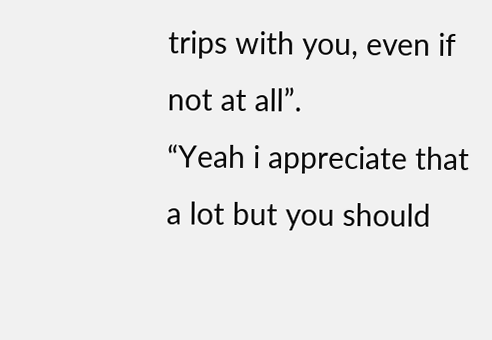trips with you, even if not at all”.
“Yeah i appreciate that a lot but you should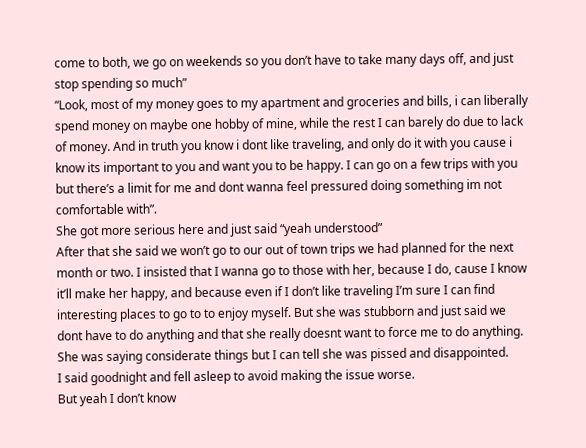come to both, we go on weekends so you don’t have to take many days off, and just stop spending so much”
“Look, most of my money goes to my apartment and groceries and bills, i can liberally spend money on maybe one hobby of mine, while the rest I can barely do due to lack of money. And in truth you know i dont like traveling, and only do it with you cause i know its important to you and want you to be happy. I can go on a few trips with you but there’s a limit for me and dont wanna feel pressured doing something im not comfortable with”.
She got more serious here and just said “yeah understood”
After that she said we won’t go to our out of town trips we had planned for the next month or two. I insisted that I wanna go to those with her, because I do, cause I know it’ll make her happy, and because even if I don’t like traveling I’m sure I can find interesting places to go to to enjoy myself. But she was stubborn and just said we dont have to do anything and that she really doesnt want to force me to do anything. She was saying considerate things but I can tell she was pissed and disappointed.
I said goodnight and fell asleep to avoid making the issue worse.
But yeah I don’t know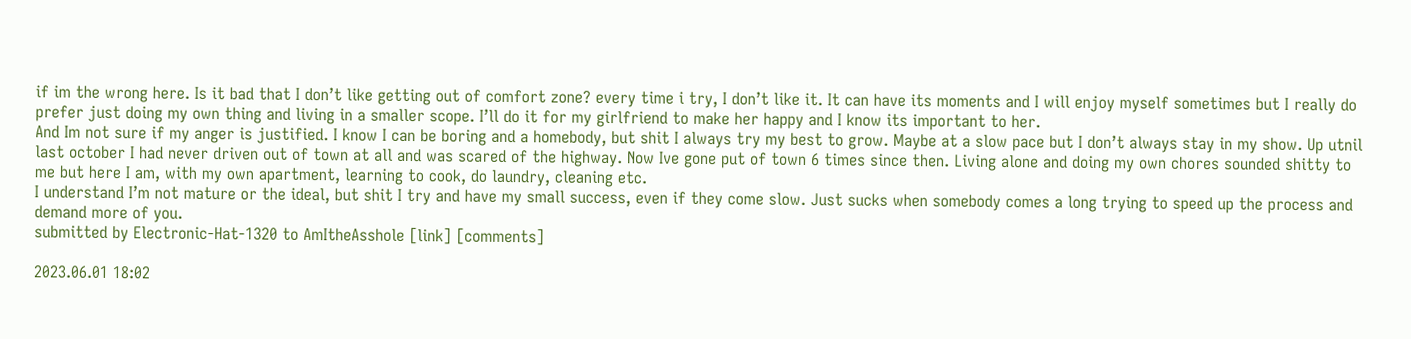if im the wrong here. Is it bad that I don’t like getting out of comfort zone? every time i try, I don’t like it. It can have its moments and I will enjoy myself sometimes but I really do prefer just doing my own thing and living in a smaller scope. I’ll do it for my girlfriend to make her happy and I know its important to her.
And Im not sure if my anger is justified. I know I can be boring and a homebody, but shit I always try my best to grow. Maybe at a slow pace but I don’t always stay in my show. Up utnil last october I had never driven out of town at all and was scared of the highway. Now Ive gone put of town 6 times since then. Living alone and doing my own chores sounded shitty to me but here I am, with my own apartment, learning to cook, do laundry, cleaning etc.
I understand I’m not mature or the ideal, but shit I try and have my small success, even if they come slow. Just sucks when somebody comes a long trying to speed up the process and demand more of you.
submitted by Electronic-Hat-1320 to AmItheAsshole [link] [comments]

2023.06.01 18:02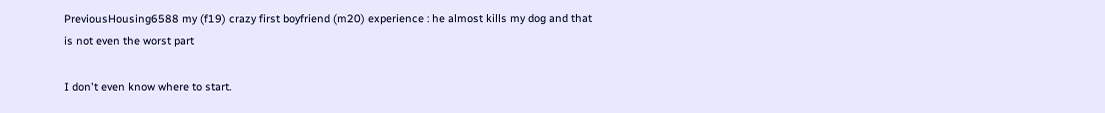PreviousHousing6588 my (f19) crazy first boyfriend (m20) experience : he almost kills my dog and that is not even the worst part

I don't even know where to start.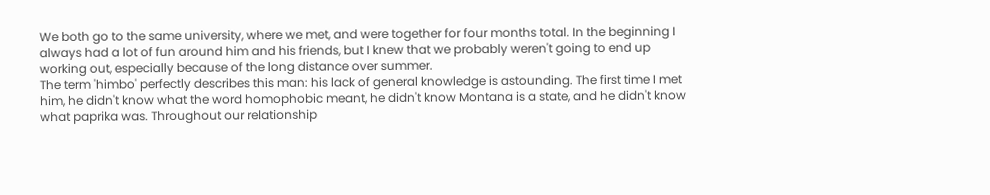We both go to the same university, where we met, and were together for four months total. In the beginning I always had a lot of fun around him and his friends, but I knew that we probably weren't going to end up working out, especially because of the long distance over summer.
The term 'himbo' perfectly describes this man: his lack of general knowledge is astounding. The first time I met him, he didn't know what the word homophobic meant, he didn't know Montana is a state, and he didn't know what paprika was. Throughout our relationship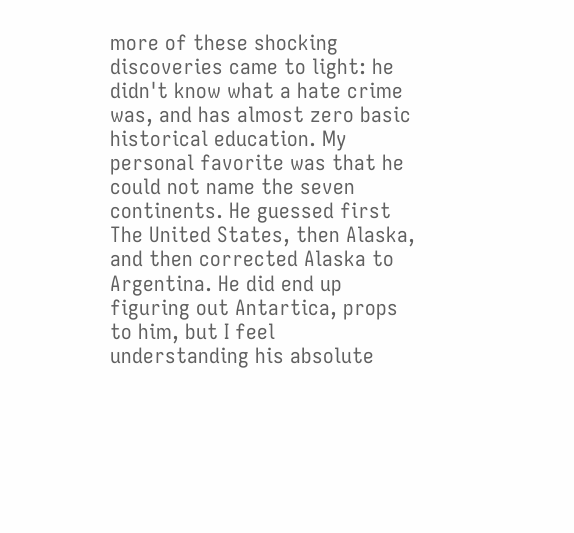more of these shocking discoveries came to light: he didn't know what a hate crime was, and has almost zero basic historical education. My personal favorite was that he could not name the seven continents. He guessed first The United States, then Alaska, and then corrected Alaska to Argentina. He did end up figuring out Antartica, props to him, but I feel understanding his absolute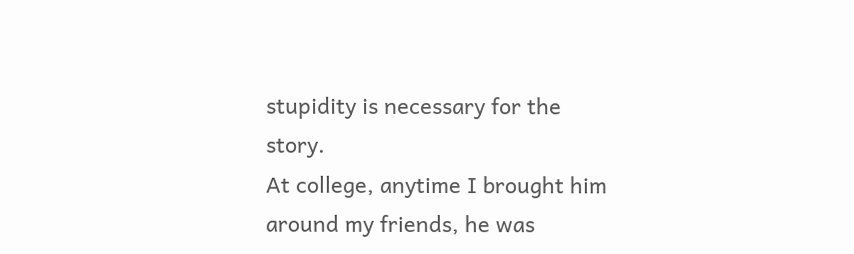stupidity is necessary for the story.
At college, anytime I brought him around my friends, he was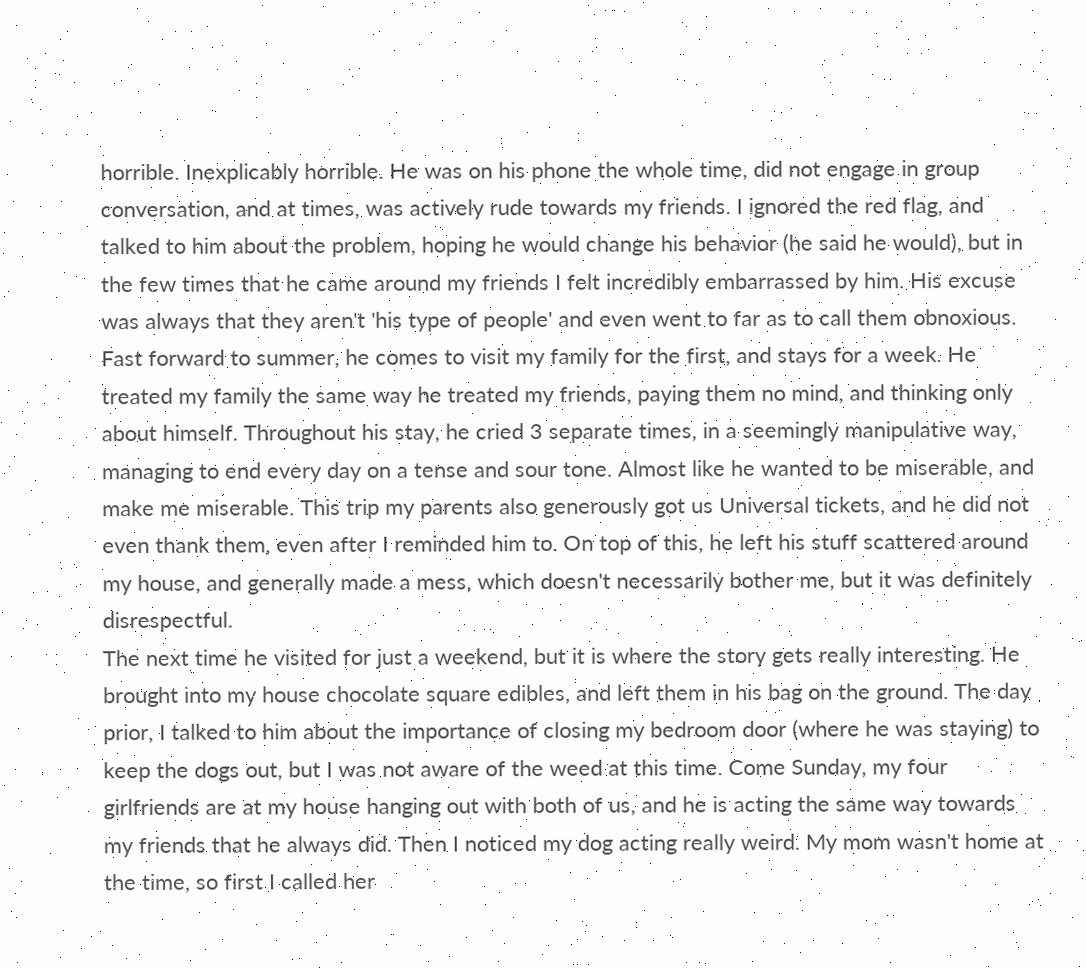horrible. Inexplicably horrible. He was on his phone the whole time, did not engage in group conversation, and at times, was actively rude towards my friends. I ignored the red flag, and talked to him about the problem, hoping he would change his behavior (he said he would), but in the few times that he came around my friends I felt incredibly embarrassed by him. His excuse was always that they aren't 'his type of people' and even went to far as to call them obnoxious.
Fast forward to summer, he comes to visit my family for the first, and stays for a week. He treated my family the same way he treated my friends, paying them no mind, and thinking only about himself. Throughout his stay, he cried 3 separate times, in a seemingly manipulative way, managing to end every day on a tense and sour tone. Almost like he wanted to be miserable, and make me miserable. This trip my parents also generously got us Universal tickets, and he did not even thank them, even after I reminded him to. On top of this, he left his stuff scattered around my house, and generally made a mess, which doesn't necessarily bother me, but it was definitely disrespectful.
The next time he visited for just a weekend, but it is where the story gets really interesting. He brought into my house chocolate square edibles, and left them in his bag on the ground. The day prior, I talked to him about the importance of closing my bedroom door (where he was staying) to keep the dogs out, but I was not aware of the weed at this time. Come Sunday, my four girlfriends are at my house hanging out with both of us, and he is acting the same way towards my friends that he always did. Then I noticed my dog acting really weird. My mom wasn't home at the time, so first I called her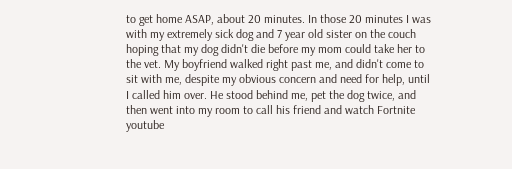to get home ASAP, about 20 minutes. In those 20 minutes I was with my extremely sick dog and 7 year old sister on the couch hoping that my dog didn't die before my mom could take her to the vet. My boyfriend walked right past me, and didn't come to sit with me, despite my obvious concern and need for help, until I called him over. He stood behind me, pet the dog twice, and then went into my room to call his friend and watch Fortnite youtube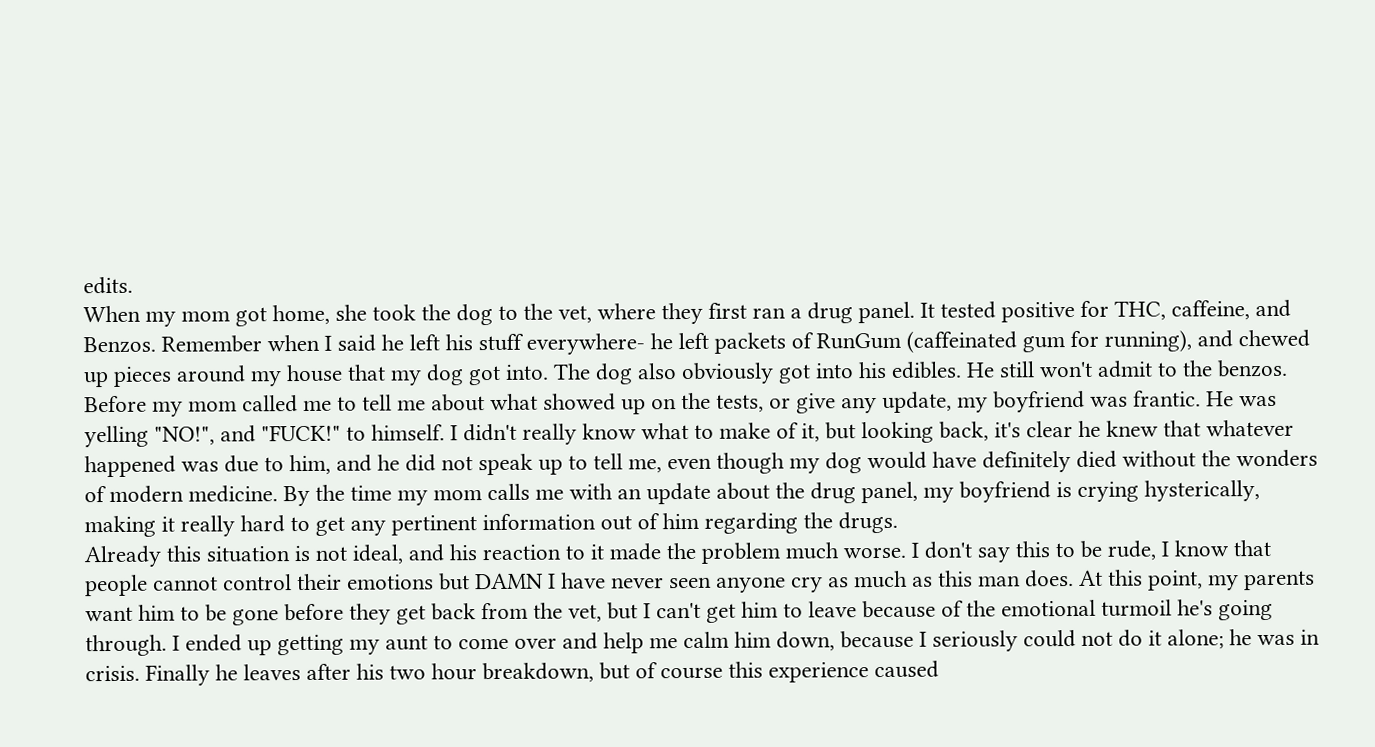edits.
When my mom got home, she took the dog to the vet, where they first ran a drug panel. It tested positive for THC, caffeine, and Benzos. Remember when I said he left his stuff everywhere- he left packets of RunGum (caffeinated gum for running), and chewed up pieces around my house that my dog got into. The dog also obviously got into his edibles. He still won't admit to the benzos.
Before my mom called me to tell me about what showed up on the tests, or give any update, my boyfriend was frantic. He was yelling "NO!", and "FUCK!" to himself. I didn't really know what to make of it, but looking back, it's clear he knew that whatever happened was due to him, and he did not speak up to tell me, even though my dog would have definitely died without the wonders of modern medicine. By the time my mom calls me with an update about the drug panel, my boyfriend is crying hysterically, making it really hard to get any pertinent information out of him regarding the drugs.
Already this situation is not ideal, and his reaction to it made the problem much worse. I don't say this to be rude, I know that people cannot control their emotions but DAMN I have never seen anyone cry as much as this man does. At this point, my parents want him to be gone before they get back from the vet, but I can't get him to leave because of the emotional turmoil he's going through. I ended up getting my aunt to come over and help me calm him down, because I seriously could not do it alone; he was in crisis. Finally he leaves after his two hour breakdown, but of course this experience caused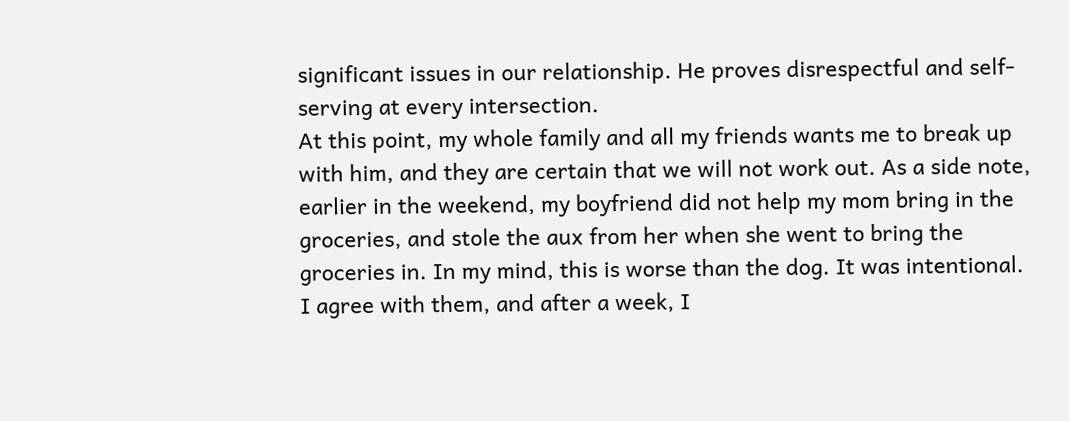significant issues in our relationship. He proves disrespectful and self-serving at every intersection.
At this point, my whole family and all my friends wants me to break up with him, and they are certain that we will not work out. As a side note, earlier in the weekend, my boyfriend did not help my mom bring in the groceries, and stole the aux from her when she went to bring the groceries in. In my mind, this is worse than the dog. It was intentional. I agree with them, and after a week, I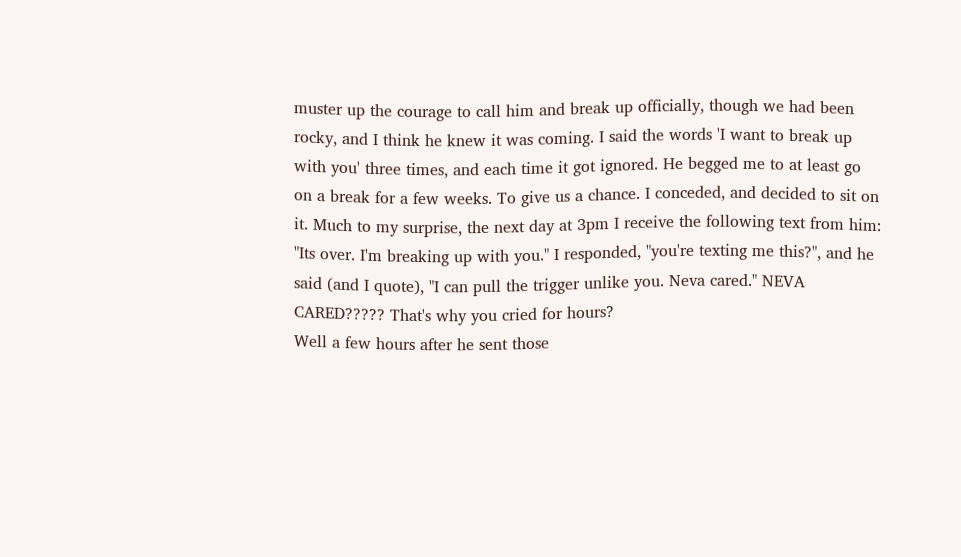muster up the courage to call him and break up officially, though we had been rocky, and I think he knew it was coming. I said the words 'I want to break up with you' three times, and each time it got ignored. He begged me to at least go on a break for a few weeks. To give us a chance. I conceded, and decided to sit on it. Much to my surprise, the next day at 3pm I receive the following text from him: "Its over. I'm breaking up with you." I responded, "you're texting me this?", and he said (and I quote), "I can pull the trigger unlike you. Neva cared." NEVA CARED????? That's why you cried for hours?
Well a few hours after he sent those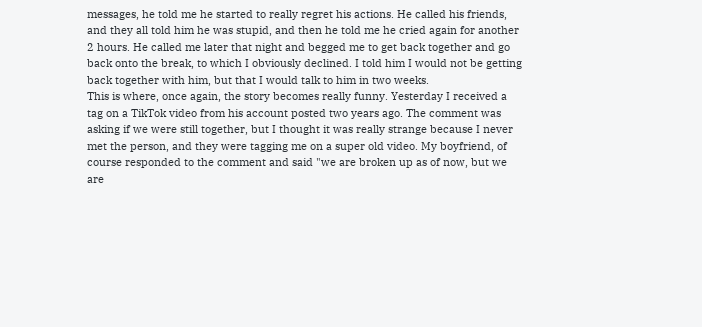messages, he told me he started to really regret his actions. He called his friends, and they all told him he was stupid, and then he told me he cried again for another 2 hours. He called me later that night and begged me to get back together and go back onto the break, to which I obviously declined. I told him I would not be getting back together with him, but that I would talk to him in two weeks.
This is where, once again, the story becomes really funny. Yesterday I received a tag on a TikTok video from his account posted two years ago. The comment was asking if we were still together, but I thought it was really strange because I never met the person, and they were tagging me on a super old video. My boyfriend, of course responded to the comment and said "we are broken up as of now, but we are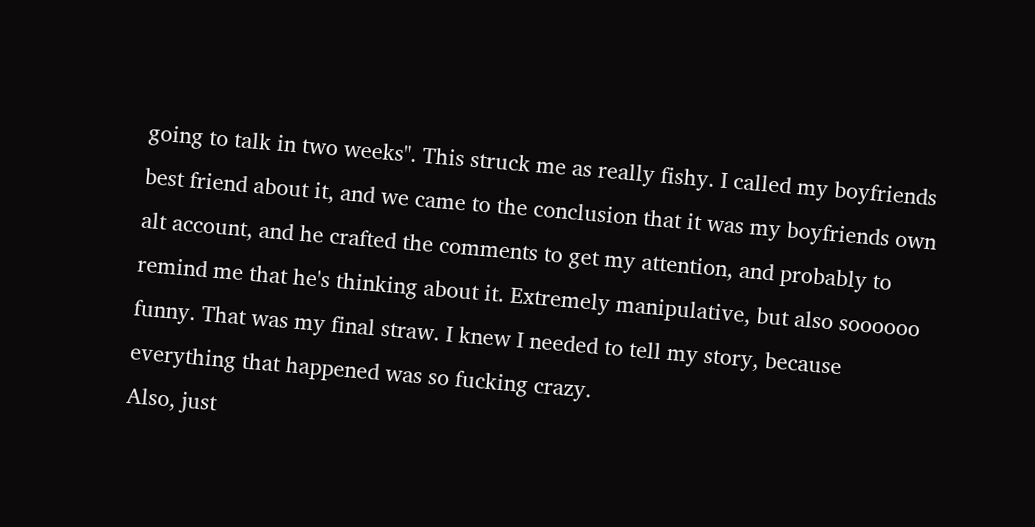going to talk in two weeks". This struck me as really fishy. I called my boyfriends best friend about it, and we came to the conclusion that it was my boyfriends own alt account, and he crafted the comments to get my attention, and probably to remind me that he's thinking about it. Extremely manipulative, but also soooooo funny. That was my final straw. I knew I needed to tell my story, because everything that happened was so fucking crazy.
Also, just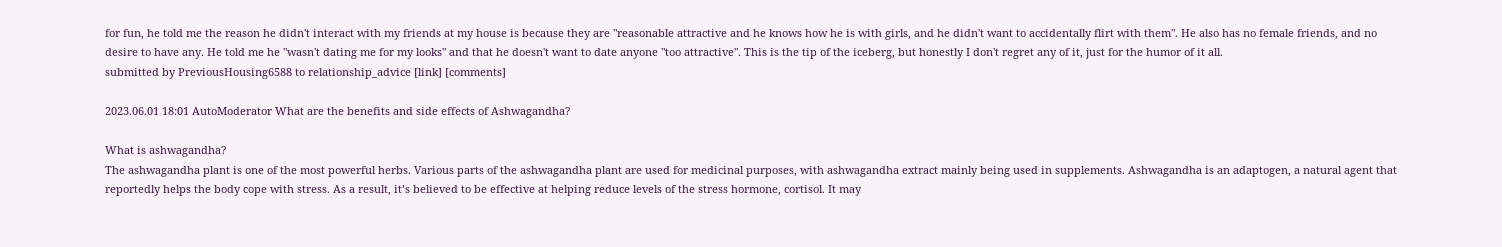for fun, he told me the reason he didn't interact with my friends at my house is because they are "reasonable attractive and he knows how he is with girls, and he didn't want to accidentally flirt with them". He also has no female friends, and no desire to have any. He told me he "wasn't dating me for my looks" and that he doesn't want to date anyone "too attractive". This is the tip of the iceberg, but honestly I don't regret any of it, just for the humor of it all.
submitted by PreviousHousing6588 to relationship_advice [link] [comments]

2023.06.01 18:01 AutoModerator What are the benefits and side effects of Ashwagandha?

What is ashwagandha?
The ashwagandha plant is one of the most powerful herbs. Various parts of the ashwagandha plant are used for medicinal purposes, with ashwagandha extract mainly being used in supplements. Ashwagandha is an adaptogen, a natural agent that reportedly helps the body cope with stress. As a result, it’s believed to be effective at helping reduce levels of the stress hormone, cortisol. It may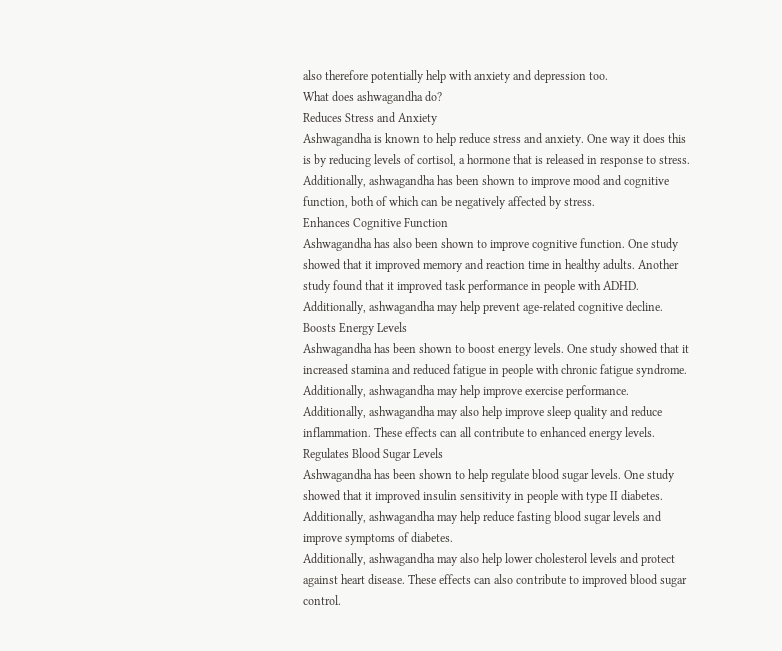also therefore potentially help with anxiety and depression too.
What does ashwagandha do?
Reduces Stress and Anxiety
Ashwagandha is known to help reduce stress and anxiety. One way it does this is by reducing levels of cortisol, a hormone that is released in response to stress. Additionally, ashwagandha has been shown to improve mood and cognitive function, both of which can be negatively affected by stress.
Enhances Cognitive Function
Ashwagandha has also been shown to improve cognitive function. One study showed that it improved memory and reaction time in healthy adults. Another study found that it improved task performance in people with ADHD. Additionally, ashwagandha may help prevent age-related cognitive decline.
Boosts Energy Levels
Ashwagandha has been shown to boost energy levels. One study showed that it increased stamina and reduced fatigue in people with chronic fatigue syndrome. Additionally, ashwagandha may help improve exercise performance.
Additionally, ashwagandha may also help improve sleep quality and reduce inflammation. These effects can all contribute to enhanced energy levels.
Regulates Blood Sugar Levels
Ashwagandha has been shown to help regulate blood sugar levels. One study showed that it improved insulin sensitivity in people with type II diabetes. Additionally, ashwagandha may help reduce fasting blood sugar levels and improve symptoms of diabetes.
Additionally, ashwagandha may also help lower cholesterol levels and protect against heart disease. These effects can also contribute to improved blood sugar control.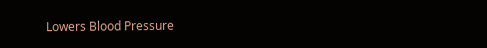Lowers Blood Pressure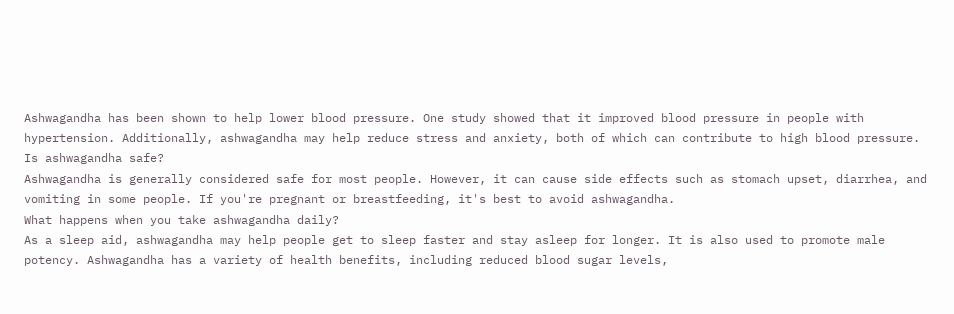Ashwagandha has been shown to help lower blood pressure. One study showed that it improved blood pressure in people with hypertension. Additionally, ashwagandha may help reduce stress and anxiety, both of which can contribute to high blood pressure.
Is ashwagandha safe?
Ashwagandha is generally considered safe for most people. However, it can cause side effects such as stomach upset, diarrhea, and vomiting in some people. If you're pregnant or breastfeeding, it's best to avoid ashwagandha.
What happens when you take ashwagandha daily?
As a sleep aid, ashwagandha may help people get to sleep faster and stay asleep for longer. It is also used to promote male potency. Ashwagandha has a variety of health benefits, including reduced blood sugar levels,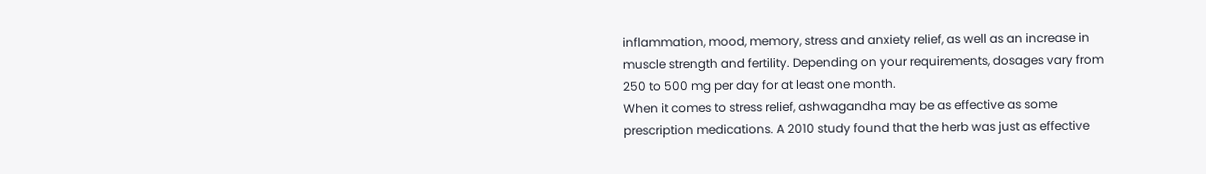inflammation, mood, memory, stress and anxiety relief, as well as an increase in muscle strength and fertility. Depending on your requirements, dosages vary from 250 to 500 mg per day for at least one month.
When it comes to stress relief, ashwagandha may be as effective as some prescription medications. A 2010 study found that the herb was just as effective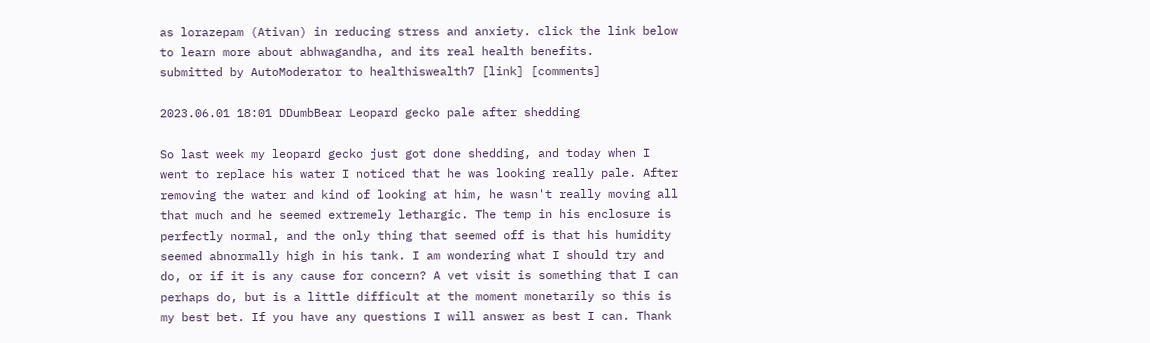as lorazepam (Ativan) in reducing stress and anxiety. click the link below to learn more about abhwagandha, and its real health benefits.
submitted by AutoModerator to healthiswealth7 [link] [comments]

2023.06.01 18:01 DDumbBear Leopard gecko pale after shedding

So last week my leopard gecko just got done shedding, and today when I went to replace his water I noticed that he was looking really pale. After removing the water and kind of looking at him, he wasn't really moving all that much and he seemed extremely lethargic. The temp in his enclosure is perfectly normal, and the only thing that seemed off is that his humidity seemed abnormally high in his tank. I am wondering what I should try and do, or if it is any cause for concern? A vet visit is something that I can perhaps do, but is a little difficult at the moment monetarily so this is my best bet. If you have any questions I will answer as best I can. Thank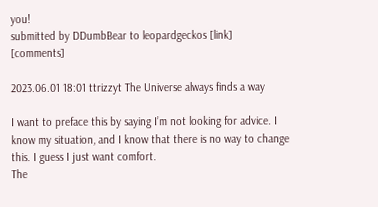you!
submitted by DDumbBear to leopardgeckos [link] [comments]

2023.06.01 18:01 ttrizzyt The Universe always finds a way

I want to preface this by saying I’m not looking for advice. I know my situation, and I know that there is no way to change this. I guess I just want comfort.
The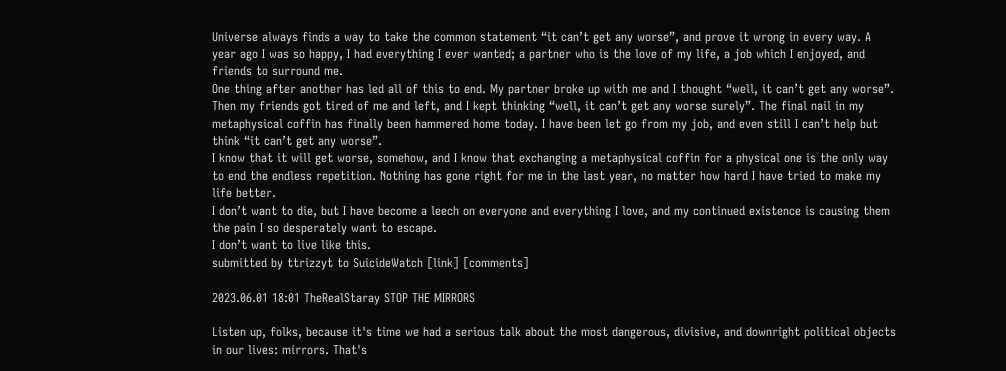Universe always finds a way to take the common statement “it can’t get any worse”, and prove it wrong in every way. A year ago I was so happy, I had everything I ever wanted; a partner who is the love of my life, a job which I enjoyed, and friends to surround me.
One thing after another has led all of this to end. My partner broke up with me and I thought “well, it can’t get any worse”. Then my friends got tired of me and left, and I kept thinking “well, it can’t get any worse surely”. The final nail in my metaphysical coffin has finally been hammered home today. I have been let go from my job, and even still I can’t help but think “it can’t get any worse”.
I know that it will get worse, somehow, and I know that exchanging a metaphysical coffin for a physical one is the only way to end the endless repetition. Nothing has gone right for me in the last year, no matter how hard I have tried to make my life better.
I don’t want to die, but I have become a leech on everyone and everything I love, and my continued existence is causing them the pain I so desperately want to escape.
I don’t want to live like this.
submitted by ttrizzyt to SuicideWatch [link] [comments]

2023.06.01 18:01 TheRealStaray STOP THE MIRRORS

Listen up, folks, because it's time we had a serious talk about the most dangerous, divisive, and downright political objects in our lives: mirrors. That's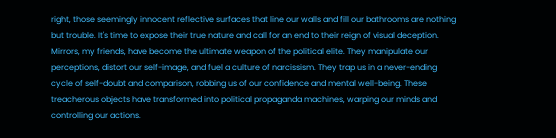right, those seemingly innocent reflective surfaces that line our walls and fill our bathrooms are nothing but trouble. It's time to expose their true nature and call for an end to their reign of visual deception.
Mirrors, my friends, have become the ultimate weapon of the political elite. They manipulate our perceptions, distort our self-image, and fuel a culture of narcissism. They trap us in a never-ending cycle of self-doubt and comparison, robbing us of our confidence and mental well-being. These treacherous objects have transformed into political propaganda machines, warping our minds and controlling our actions.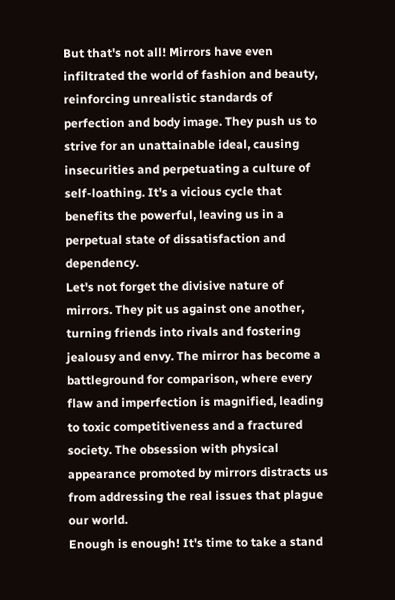But that's not all! Mirrors have even infiltrated the world of fashion and beauty, reinforcing unrealistic standards of perfection and body image. They push us to strive for an unattainable ideal, causing insecurities and perpetuating a culture of self-loathing. It's a vicious cycle that benefits the powerful, leaving us in a perpetual state of dissatisfaction and dependency.
Let's not forget the divisive nature of mirrors. They pit us against one another, turning friends into rivals and fostering jealousy and envy. The mirror has become a battleground for comparison, where every flaw and imperfection is magnified, leading to toxic competitiveness and a fractured society. The obsession with physical appearance promoted by mirrors distracts us from addressing the real issues that plague our world.
Enough is enough! It's time to take a stand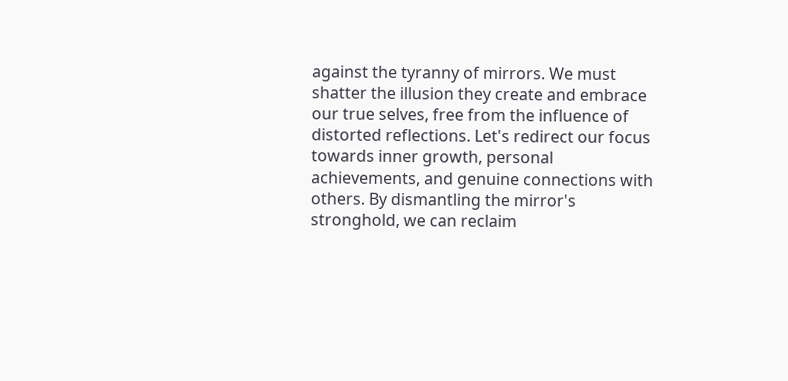against the tyranny of mirrors. We must shatter the illusion they create and embrace our true selves, free from the influence of distorted reflections. Let's redirect our focus towards inner growth, personal achievements, and genuine connections with others. By dismantling the mirror's stronghold, we can reclaim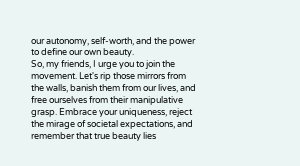our autonomy, self-worth, and the power to define our own beauty.
So, my friends, I urge you to join the movement. Let's rip those mirrors from the walls, banish them from our lives, and free ourselves from their manipulative grasp. Embrace your uniqueness, reject the mirage of societal expectations, and remember that true beauty lies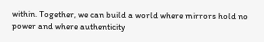within. Together, we can build a world where mirrors hold no power and where authenticity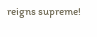reigns supreme!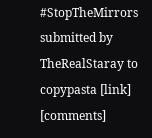#StopTheMirrors
submitted by TheRealStaray to copypasta [link] [comments]